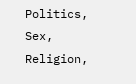Politics, Sex, Religion,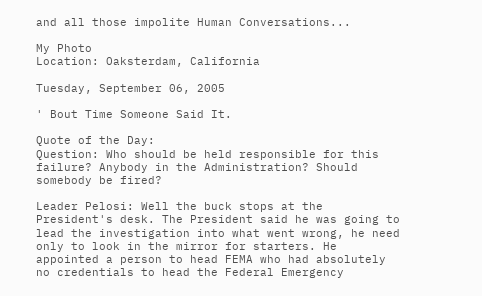and all those impolite Human Conversations...

My Photo
Location: Oaksterdam, California

Tuesday, September 06, 2005

' Bout Time Someone Said It.

Quote of the Day:
Question: Who should be held responsible for this failure? Anybody in the Administration? Should somebody be fired?

Leader Pelosi: Well the buck stops at the President's desk. The President said he was going to lead the investigation into what went wrong, he need only to look in the mirror for starters. He appointed a person to head FEMA who had absolutely no credentials to head the Federal Emergency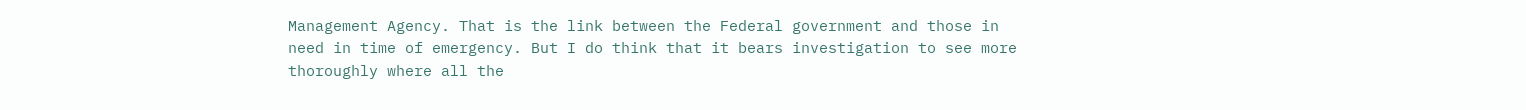Management Agency. That is the link between the Federal government and those in need in time of emergency. But I do think that it bears investigation to see more thoroughly where all the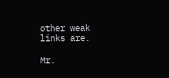other weak links are.

Mr.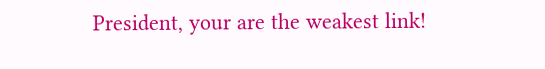President, your are the weakest link!